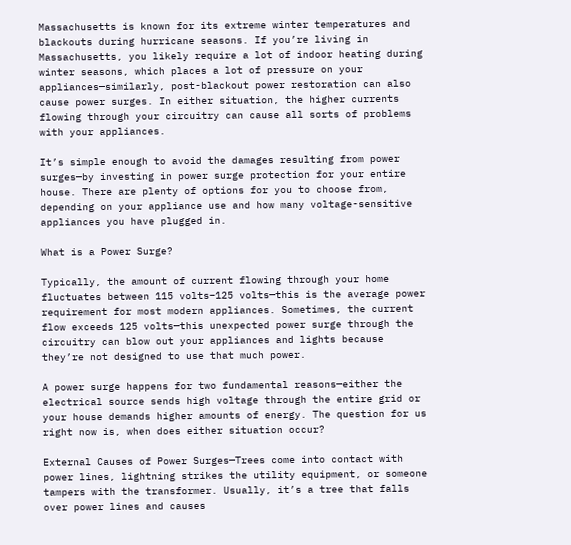Massachusetts is known for its extreme winter temperatures and blackouts during hurricane seasons. If you’re living in Massachusetts, you likely require a lot of indoor heating during winter seasons, which places a lot of pressure on your appliances—similarly, post-blackout power restoration can also cause power surges. In either situation, the higher currents flowing through your circuitry can cause all sorts of problems with your appliances.

It’s simple enough to avoid the damages resulting from power surges—by investing in power surge protection for your entire house. There are plenty of options for you to choose from, depending on your appliance use and how many voltage-sensitive appliances you have plugged in.

What is a Power Surge?

Typically, the amount of current flowing through your home fluctuates between 115 volts–125 volts—this is the average power requirement for most modern appliances. Sometimes, the current flow exceeds 125 volts—this unexpected power surge through the circuitry can blow out your appliances and lights because they’re not designed to use that much power.

A power surge happens for two fundamental reasons—either the electrical source sends high voltage through the entire grid or your house demands higher amounts of energy. The question for us right now is, when does either situation occur?

External Causes of Power Surges—Trees come into contact with power lines, lightning strikes the utility equipment, or someone tampers with the transformer. Usually, it’s a tree that falls over power lines and causes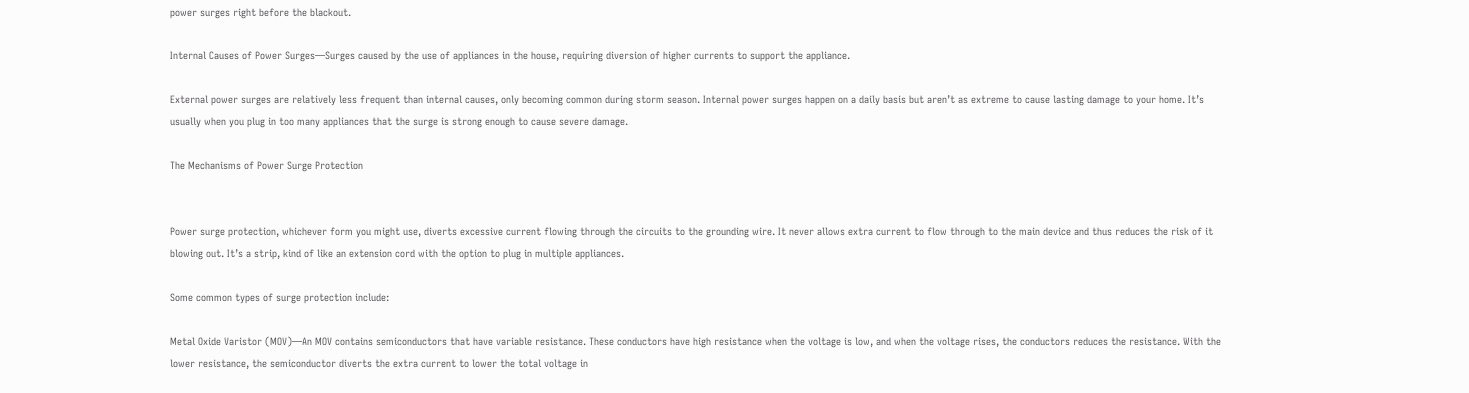power surges right before the blackout.

Internal Causes of Power Surges—Surges caused by the use of appliances in the house, requiring diversion of higher currents to support the appliance.

External power surges are relatively less frequent than internal causes, only becoming common during storm season. Internal power surges happen on a daily basis but aren’t as extreme to cause lasting damage to your home. It’s usually when you plug in too many appliances that the surge is strong enough to cause severe damage.

The Mechanisms of Power Surge Protection


Power surge protection, whichever form you might use, diverts excessive current flowing through the circuits to the grounding wire. It never allows extra current to flow through to the main device and thus reduces the risk of it blowing out. It’s a strip, kind of like an extension cord with the option to plug in multiple appliances.

Some common types of surge protection include:

Metal Oxide Varistor (MOV)—An MOV contains semiconductors that have variable resistance. These conductors have high resistance when the voltage is low, and when the voltage rises, the conductors reduces the resistance. With the lower resistance, the semiconductor diverts the extra current to lower the total voltage in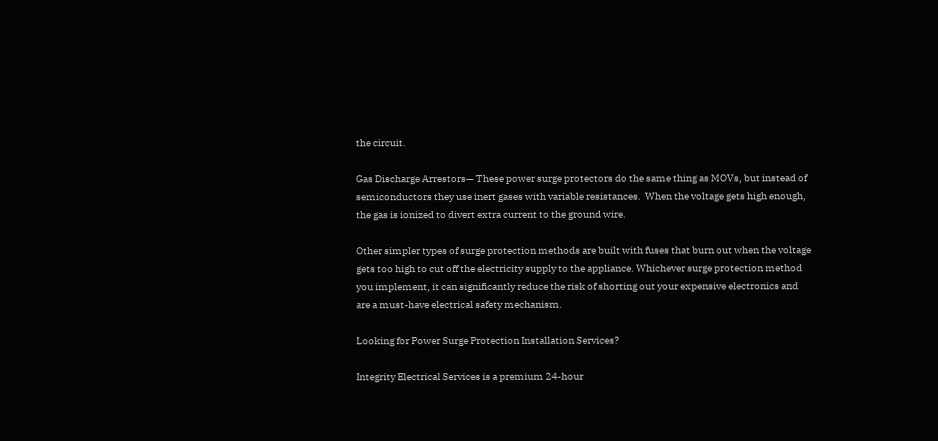the circuit.

Gas Discharge Arrestors— These power surge protectors do the same thing as MOVs, but instead of semiconductors they use inert gases with variable resistances.  When the voltage gets high enough, the gas is ionized to divert extra current to the ground wire.

Other simpler types of surge protection methods are built with fuses that burn out when the voltage gets too high to cut off the electricity supply to the appliance. Whichever surge protection method you implement, it can significantly reduce the risk of shorting out your expensive electronics and are a must-have electrical safety mechanism.

Looking for Power Surge Protection Installation Services?

Integrity Electrical Services is a premium 24-hour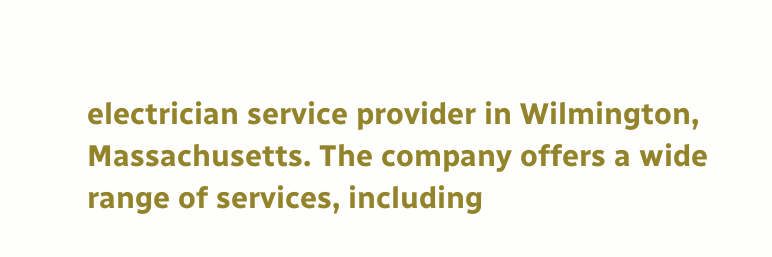electrician service provider in Wilmington, Massachusetts. The company offers a wide range of services, including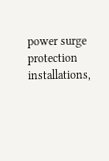power surge protection installations,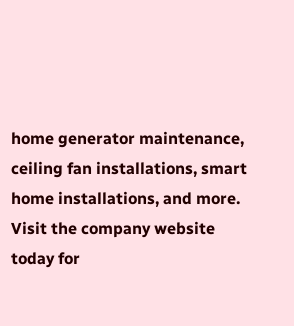home generator maintenance, ceiling fan installations, smart home installations, and more. Visit the company website today for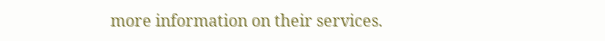more information on their services.